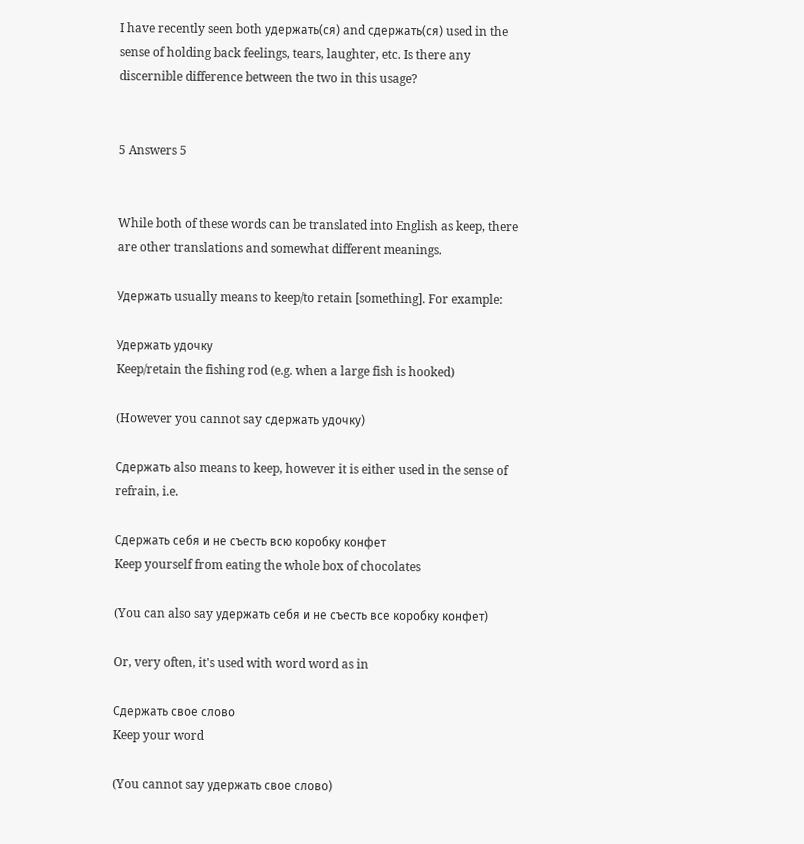I have recently seen both удержать(ся) and сдержать(ся) used in the sense of holding back feelings, tears, laughter, etc. Is there any discernible difference between the two in this usage?


5 Answers 5


While both of these words can be translated into English as keep, there are other translations and somewhat different meanings.

Удержать usually means to keep/to retain [something]. For example:

Удержать удочку
Keep/retain the fishing rod (e.g. when a large fish is hooked)

(However you cannot say сдержать удочку)

Сдержать also means to keep, however it is either used in the sense of refrain, i.e.

Сдержать себя и не съесть всю коробку конфет
Keep yourself from eating the whole box of chocolates

(You can also say удержать себя и не съесть все коробку конфет)

Or, very often, it's used with word word as in

Сдержать свое слово
Keep your word

(You cannot say удержать свое слово)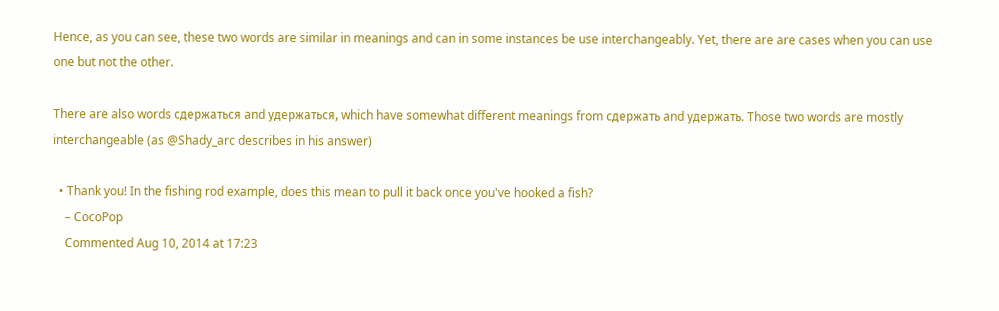Hence, as you can see, these two words are similar in meanings and can in some instances be use interchangeably. Yet, there are are cases when you can use one but not the other.

There are also words сдержаться and удержаться, which have somewhat different meanings from сдержать and удержать. Those two words are mostly interchangeable (as @Shady_arc describes in his answer)

  • Thank you! In the fishing rod example, does this mean to pull it back once you've hooked a fish?
    – CocoPop
    Commented Aug 10, 2014 at 17:23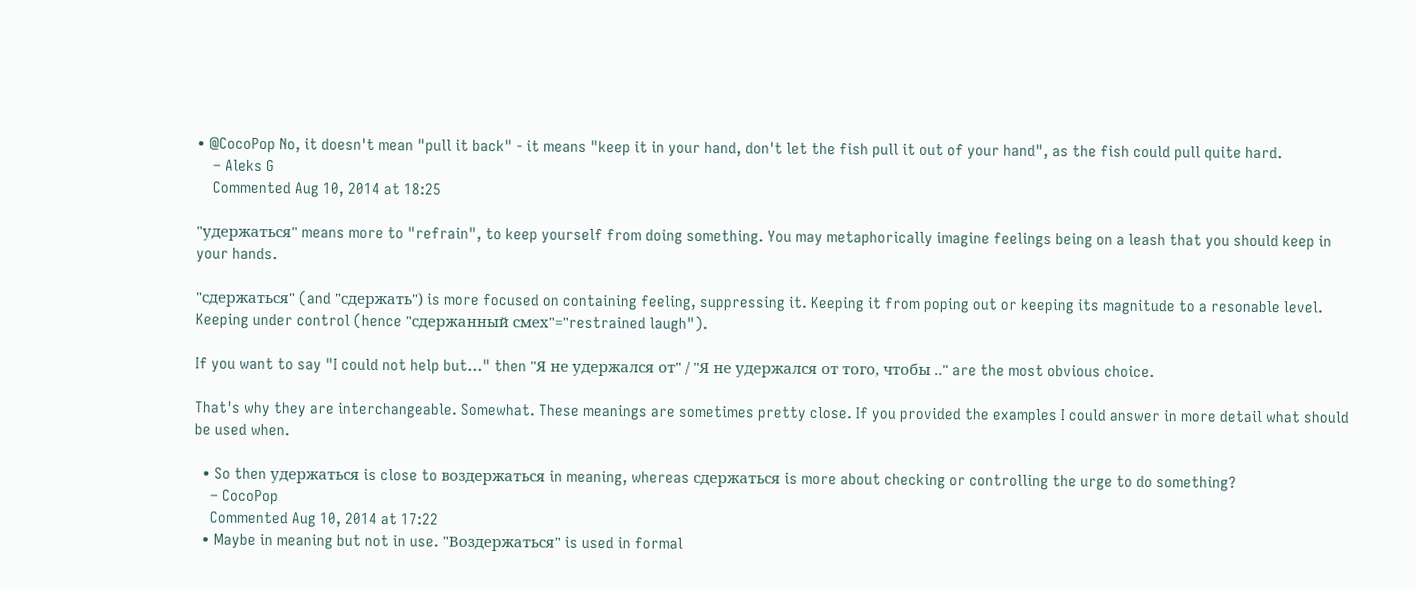• @CocoPop No, it doesn't mean "pull it back" - it means "keep it in your hand, don't let the fish pull it out of your hand", as the fish could pull quite hard.
    – Aleks G
    Commented Aug 10, 2014 at 18:25

"удержаться" means more to "refrain", to keep yourself from doing something. You may metaphorically imagine feelings being on a leash that you should keep in your hands.

"сдержаться" (and "сдержать") is more focused on containing feeling, suppressing it. Keeping it from poping out or keeping its magnitude to a resonable level. Keeping under control (hence "сдержанный смех"="restrained laugh").

If you want to say "I could not help but..." then "Я не удержался от" / "Я не удержался от того, чтобы .." are the most obvious choice.

That's why they are interchangeable. Somewhat. These meanings are sometimes pretty close. If you provided the examples I could answer in more detail what should be used when.

  • So then удержаться is close to воздержаться in meaning, whereas сдержаться is more about checking or controlling the urge to do something?
    – CocoPop
    Commented Aug 10, 2014 at 17:22
  • Maybe in meaning but not in use. "Воздержаться" is used in formal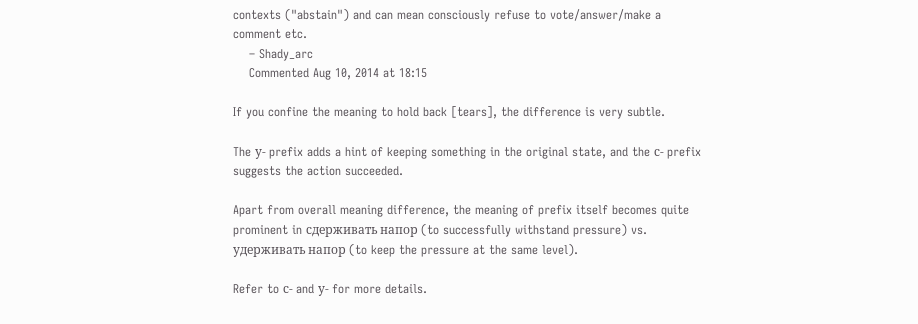contexts ("abstain") and can mean consciously refuse to vote/answer/make a comment etc.
    – Shady_arc
    Commented Aug 10, 2014 at 18:15

If you confine the meaning to hold back [tears], the difference is very subtle.

The у- prefix adds a hint of keeping something in the original state, and the с- prefix suggests the action succeeded.

Apart from overall meaning difference, the meaning of prefix itself becomes quite prominent in сдерживать напор (to successfully withstand pressure) vs. удерживать напор (to keep the pressure at the same level).

Refer to с- and у- for more details.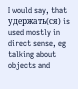I would say, that удержать(ся) is used mostly in direct sense, eg talking about objects and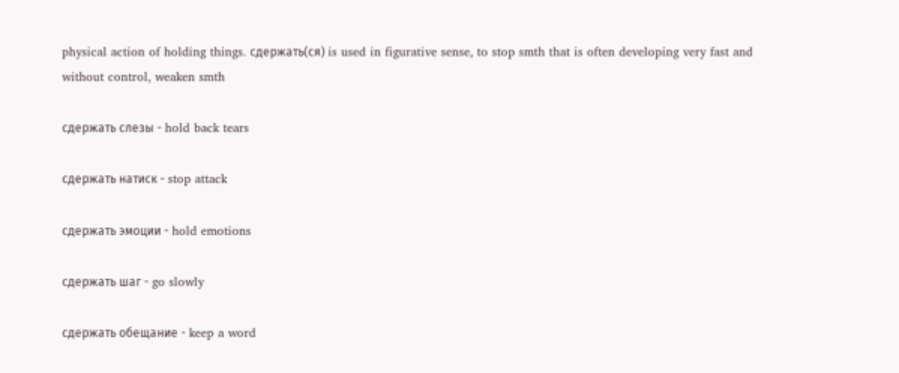physical action of holding things. сдержать(ся) is used in figurative sense, to stop smth that is often developing very fast and without control, weaken smth

сдержать слезы - hold back tears

сдержать натиск - stop attack

сдержать эмоции - hold emotions

сдержать шаг - go slowly

сдержать обещание - keep a word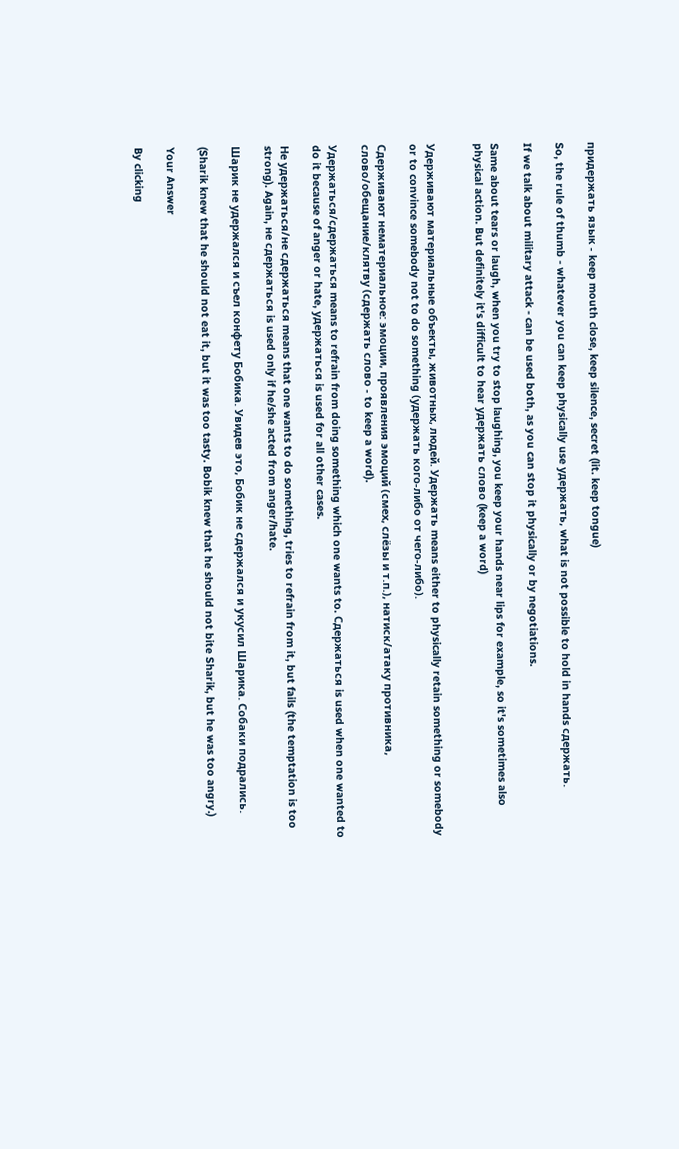придержать язык - keep mouth close, keep silence, secret (lit. keep tongue)

So, the rule of thumb - whatever you can keep physically use удержать, what is not possible to hold in hands сдержать.

If we talk about military attack - can be used both, as you can stop it physically or by negotiations.

Same about tears or laugh, when you try to stop laughing, you keep your hands near lips for example, so it's sometimes also physical action. But definitely it's difficult to hear удержать слово (keep a word)


Удерживают материальные объекты, животных, людей. Удержать means either to physically retain something or somebody or to convince somebody not to do something (удержать кого-либо от чего-либо).

Сдерживают нематериальное: эмоции, проявления эмоций (смех, слёзы и т.п.), натиск/атаку противника, слово/обещание/клятву (сдержать слово - to keep a word).

Удержаться/сдержаться means to refrain from doing something which one wants to. Сдержаться is used when one wanted to do it because of anger or hate, удержаться is used for all other cases.

Не удержаться/не сдержаться means that one wants to do something, tries to refrain from it, but fails (the temptation is too strong). Again, не сдержаться is used only if he/she acted from anger/hate.

Шарик не удержался и съел конфету Бобика. Увидев это, Бобик не сдержался и укусил Шарика. Собаки подрались.

(Sharik knew that he should not eat it, but it was too tasty. Bobik knew that he should not bite Sharik, but he was too angry.)

Your Answer

By clicking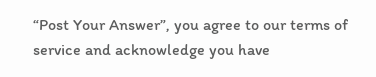“Post Your Answer”, you agree to our terms of service and acknowledge you have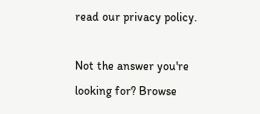read our privacy policy.

Not the answer you're looking for? Browse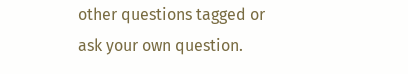other questions tagged or ask your own question.